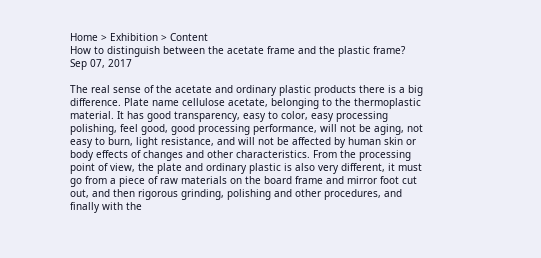Home > Exhibition > Content
How to distinguish between the acetate frame and the plastic frame?
Sep 07, 2017

The real sense of the acetate and ordinary plastic products there is a big difference. Plate name cellulose acetate, belonging to the thermoplastic material. It has good transparency, easy to color, easy processing polishing, feel good, good processing performance, will not be aging, not easy to burn, light resistance, and will not be affected by human skin or body effects of changes and other characteristics. From the processing point of view, the plate and ordinary plastic is also very different, it must go from a piece of raw materials on the board frame and mirror foot cut out, and then rigorous grinding, polishing and other procedures, and finally with the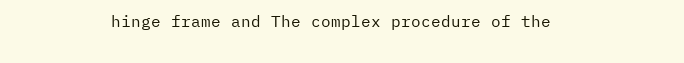hinge frame and The complex procedure of the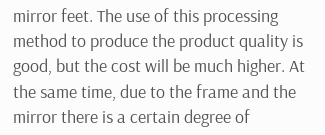mirror feet. The use of this processing method to produce the product quality is good, but the cost will be much higher. At the same time, due to the frame and the mirror there is a certain degree of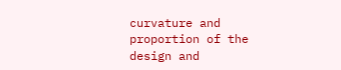curvature and proportion of the design and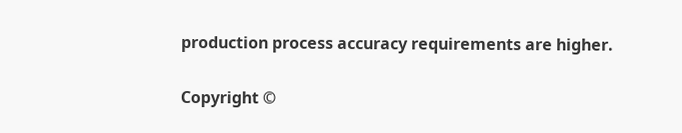production process accuracy requirements are higher.

Copyright ©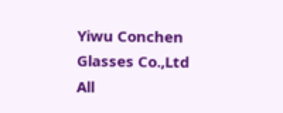Yiwu Conchen Glasses Co.,Ltd All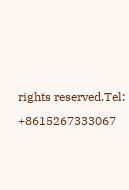rights reserved.Tel: +8615267333067